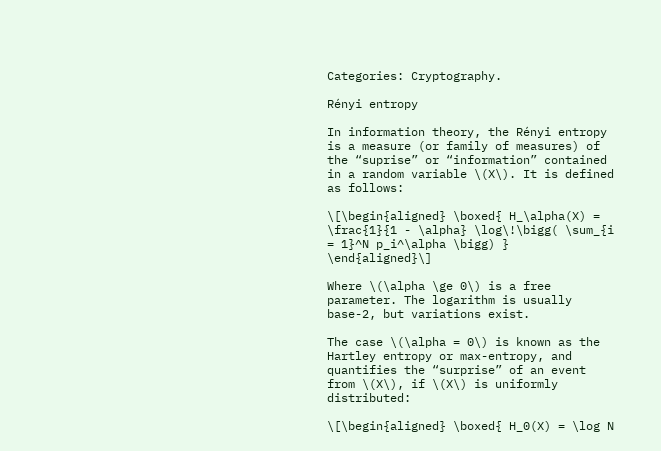Categories: Cryptography.

Rényi entropy

In information theory, the Rényi entropy is a measure (or family of measures) of the “suprise” or “information” contained in a random variable \(X\). It is defined as follows:

\[\begin{aligned} \boxed{ H_\alpha(X) = \frac{1}{1 - \alpha} \log\!\bigg( \sum_{i = 1}^N p_i^\alpha \bigg) } \end{aligned}\]

Where \(\alpha \ge 0\) is a free parameter. The logarithm is usually base-2, but variations exist.

The case \(\alpha = 0\) is known as the Hartley entropy or max-entropy, and quantifies the “surprise” of an event from \(X\), if \(X\) is uniformly distributed:

\[\begin{aligned} \boxed{ H_0(X) = \log N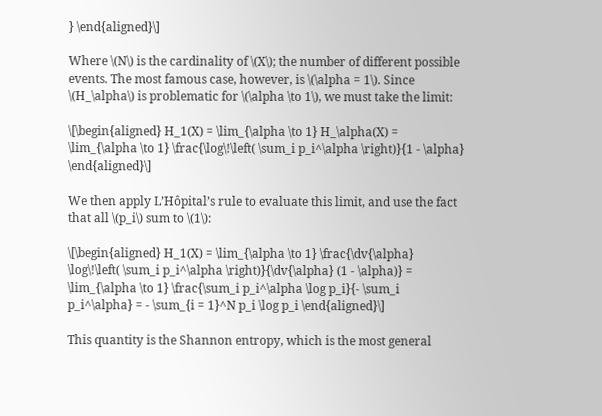} \end{aligned}\]

Where \(N\) is the cardinality of \(X\); the number of different possible events. The most famous case, however, is \(\alpha = 1\). Since \(H_\alpha\) is problematic for \(\alpha \to 1\), we must take the limit:

\[\begin{aligned} H_1(X) = \lim_{\alpha \to 1} H_\alpha(X) = \lim_{\alpha \to 1} \frac{\log\!\left( \sum_i p_i^\alpha \right)}{1 - \alpha} \end{aligned}\]

We then apply L’Hôpital’s rule to evaluate this limit, and use the fact that all \(p_i\) sum to \(1\):

\[\begin{aligned} H_1(X) = \lim_{\alpha \to 1} \frac{\dv{\alpha} \log\!\left( \sum_i p_i^\alpha \right)}{\dv{\alpha} (1 - \alpha)} = \lim_{\alpha \to 1} \frac{\sum_i p_i^\alpha \log p_i}{- \sum_i p_i^\alpha} = - \sum_{i = 1}^N p_i \log p_i \end{aligned}\]

This quantity is the Shannon entropy, which is the most general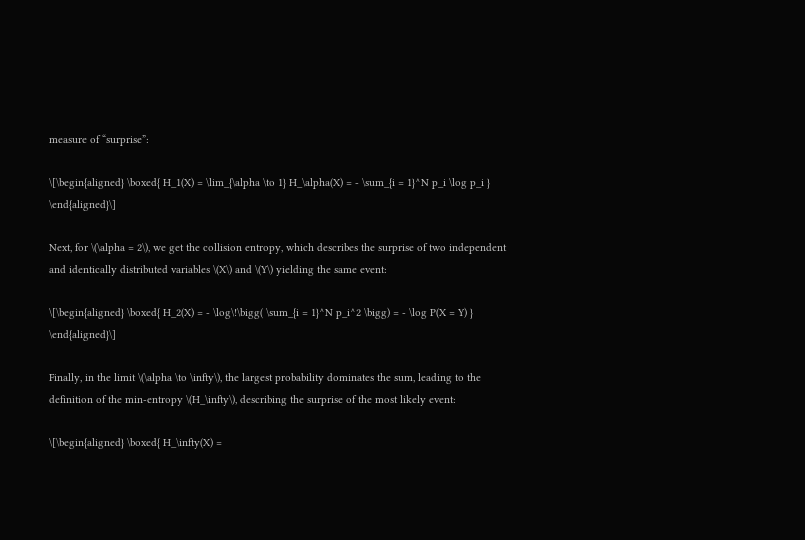measure of “surprise”:

\[\begin{aligned} \boxed{ H_1(X) = \lim_{\alpha \to 1} H_\alpha(X) = - \sum_{i = 1}^N p_i \log p_i } \end{aligned}\]

Next, for \(\alpha = 2\), we get the collision entropy, which describes the surprise of two independent and identically distributed variables \(X\) and \(Y\) yielding the same event:

\[\begin{aligned} \boxed{ H_2(X) = - \log\!\bigg( \sum_{i = 1}^N p_i^2 \bigg) = - \log P(X = Y) } \end{aligned}\]

Finally, in the limit \(\alpha \to \infty\), the largest probability dominates the sum, leading to the definition of the min-entropy \(H_\infty\), describing the surprise of the most likely event:

\[\begin{aligned} \boxed{ H_\infty(X) =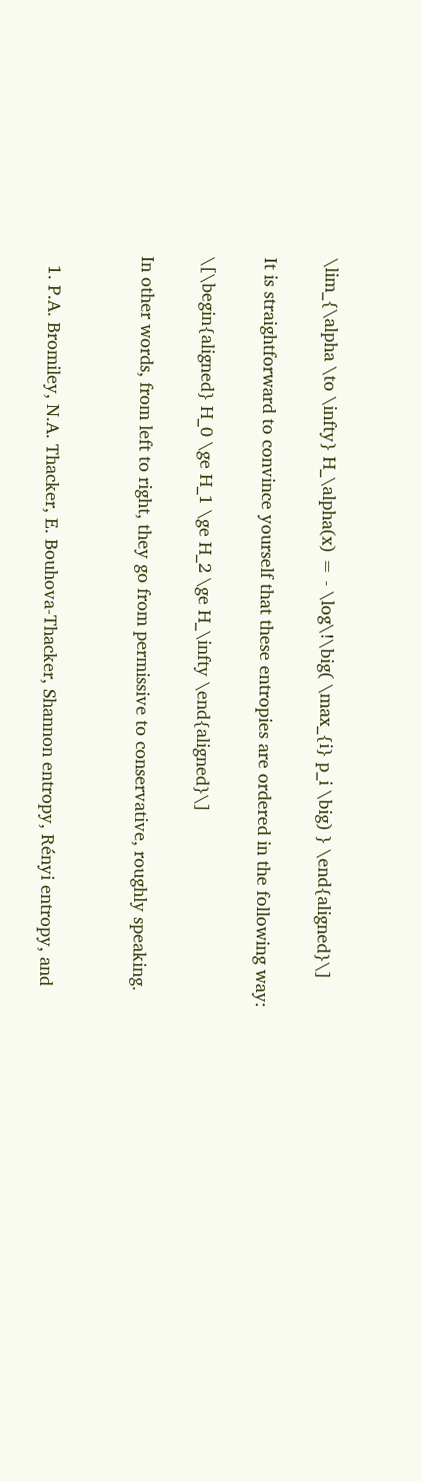\lim_{\alpha \to \infty} H_\alpha(x) = - \log\!\big( \max_{i} p_i \big) } \end{aligned}\]

It is straightforward to convince yourself that these entropies are ordered in the following way:

\[\begin{aligned} H_0 \ge H_1 \ge H_2 \ge H_\infty \end{aligned}\]

In other words, from left to right, they go from permissive to conservative, roughly speaking.


  1. P.A. Bromiley, N.A. Thacker, E. Bouhova-Thacker, Shannon entropy, Rényi entropy, and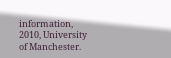information, 2010, University of Manchester.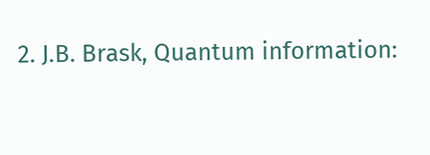2. J.B. Brask, Quantum information: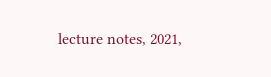lecture notes, 2021,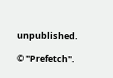unpublished.

© "Prefetch".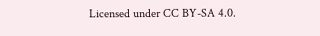Licensed under CC BY-SA 4.0.